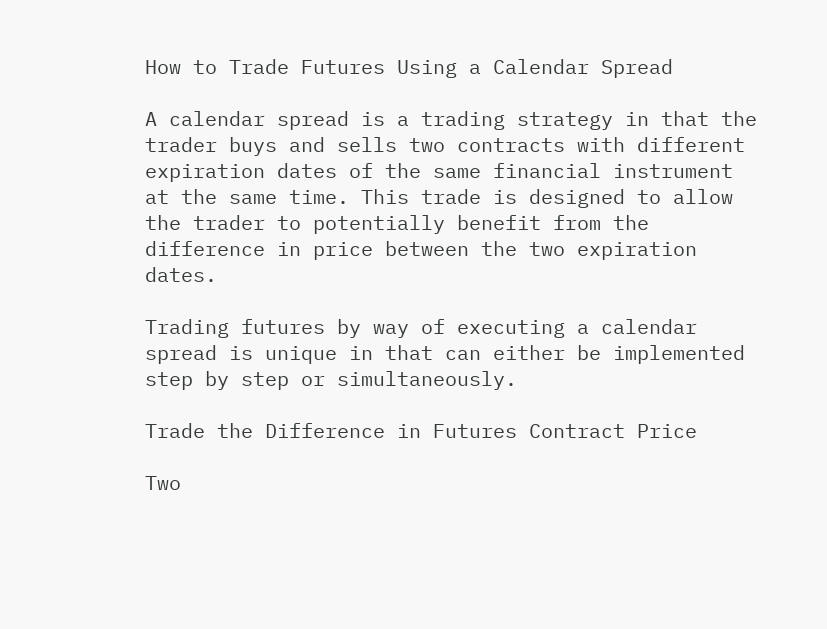How to Trade Futures Using a Calendar Spread

A calendar spread is a trading strategy in that the trader buys and sells two contracts with different expiration dates of the same financial instrument at the same time. This trade is designed to allow the trader to potentially benefit from the difference in price between the two expiration dates.

Trading futures by way of executing a calendar spread is unique in that can either be implemented step by step or simultaneously.

Trade the Difference in Futures Contract Price

Two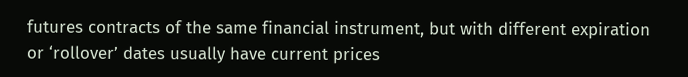futures contracts of the same financial instrument, but with different expiration or ‘rollover’ dates usually have current prices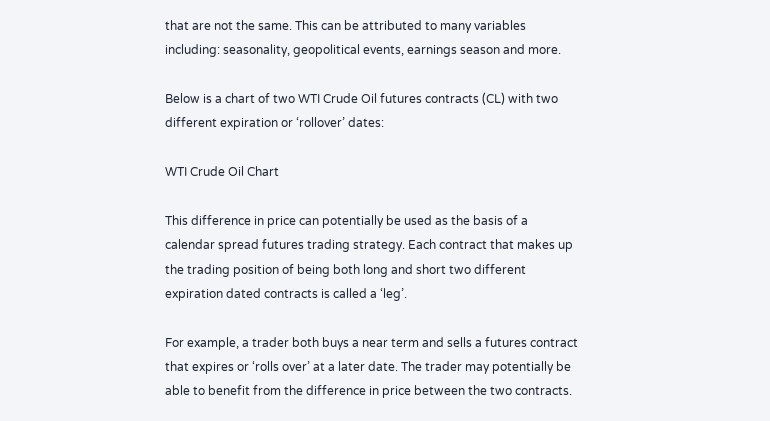that are not the same. This can be attributed to many variables including: seasonality, geopolitical events, earnings season and more.

Below is a chart of two WTI Crude Oil futures contracts (CL) with two different expiration or ‘rollover’ dates:

WTI Crude Oil Chart

This difference in price can potentially be used as the basis of a calendar spread futures trading strategy. Each contract that makes up the trading position of being both long and short two different expiration dated contracts is called a ‘leg’.

For example, a trader both buys a near term and sells a futures contract that expires or ‘rolls over’ at a later date. The trader may potentially be able to benefit from the difference in price between the two contracts.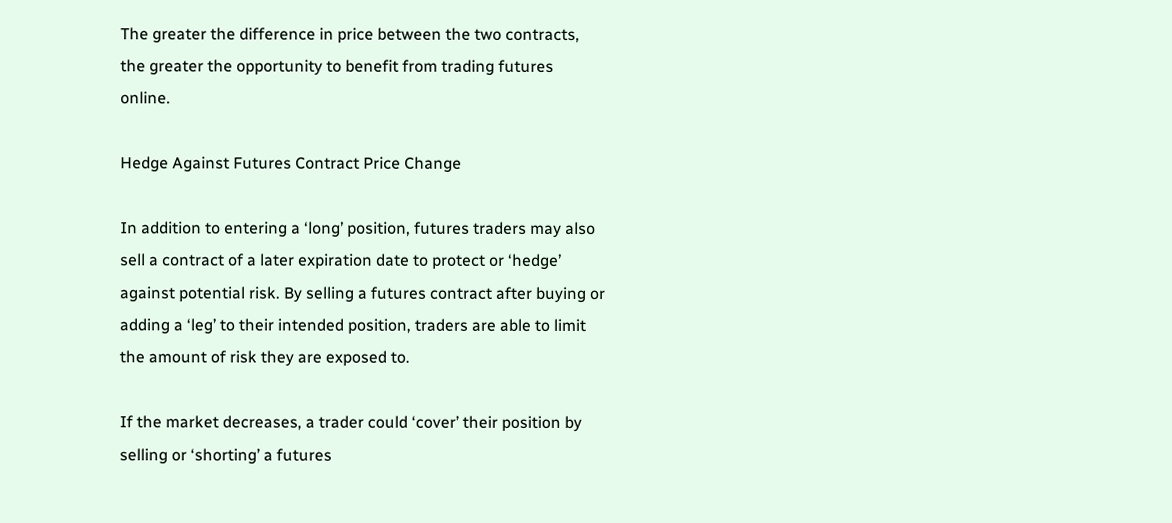The greater the difference in price between the two contracts, the greater the opportunity to benefit from trading futures online.

Hedge Against Futures Contract Price Change

In addition to entering a ‘long’ position, futures traders may also sell a contract of a later expiration date to protect or ‘hedge’ against potential risk. By selling a futures contract after buying or adding a ‘leg’ to their intended position, traders are able to limit the amount of risk they are exposed to.

If the market decreases, a trader could ‘cover’ their position by selling or ‘shorting’ a futures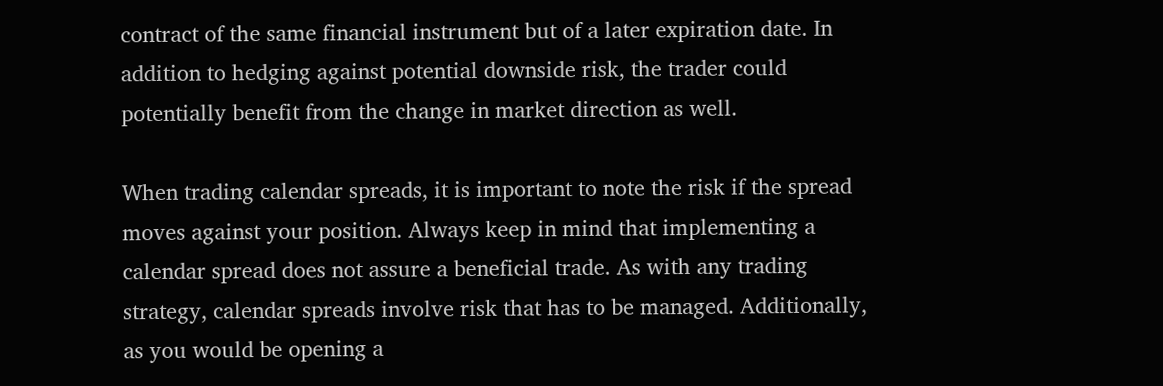contract of the same financial instrument but of a later expiration date. In addition to hedging against potential downside risk, the trader could potentially benefit from the change in market direction as well.

When trading calendar spreads, it is important to note the risk if the spread moves against your position. Always keep in mind that implementing a calendar spread does not assure a beneficial trade. As with any trading strategy, calendar spreads involve risk that has to be managed. Additionally, as you would be opening a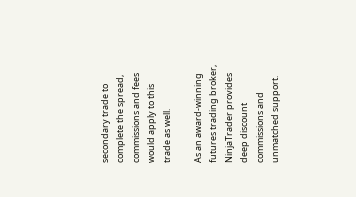secondary trade to complete the spread, commissions and fees would apply to this trade as well.

As an award-winning futures trading broker, NinjaTrader provides deep discount commissions and unmatched support.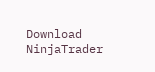Download NinjaTrader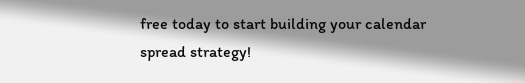free today to start building your calendar spread strategy!